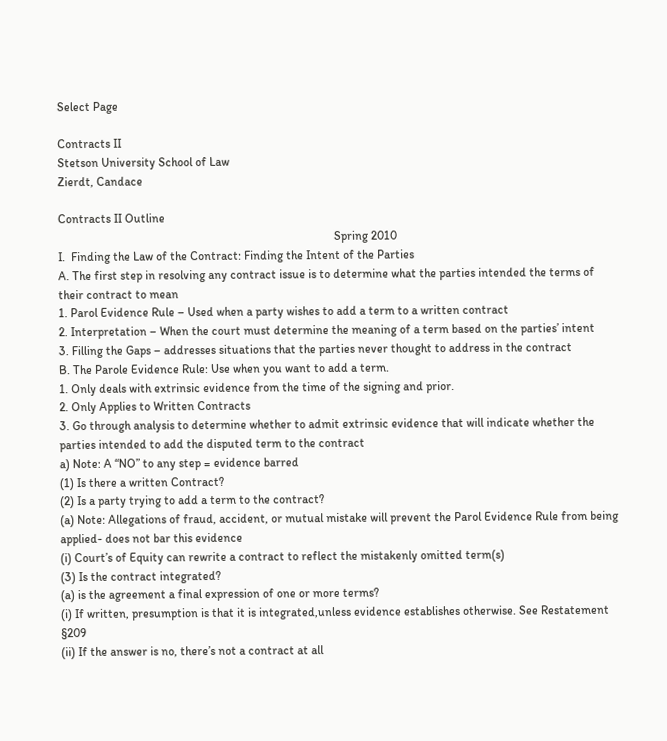Select Page

Contracts II
Stetson University School of Law
Zierdt, Candace

Contracts II Outline
                                                                                            Spring 2010
I.  Finding the Law of the Contract: Finding the Intent of the Parties
A. The first step in resolving any contract issue is to determine what the parties intended the terms of their contract to mean
1. Parol Evidence Rule – Used when a party wishes to add a term to a written contract
2. Interpretation – When the court must determine the meaning of a term based on the parties’ intent
3. Filling the Gaps – addresses situations that the parties never thought to address in the contract
B. The Parole Evidence Rule: Use when you want to add a term.
1. Only deals with extrinsic evidence from the time of the signing and prior.
2. Only Applies to Written Contracts
3. Go through analysis to determine whether to admit extrinsic evidence that will indicate whether the parties intended to add the disputed term to the contract
a) Note: A “NO” to any step = evidence barred
(1) Is there a written Contract?
(2) Is a party trying to add a term to the contract?
(a) Note: Allegations of fraud, accident, or mutual mistake will prevent the Parol Evidence Rule from being applied- does not bar this evidence
(i) Court’s of Equity can rewrite a contract to reflect the mistakenly omitted term(s)
(3) Is the contract integrated?
(a) is the agreement a final expression of one or more terms?
(i) If written, presumption is that it is integrated,unless evidence establishes otherwise. See Restatement §209
(ii) If the answer is no, there’s not a contract at all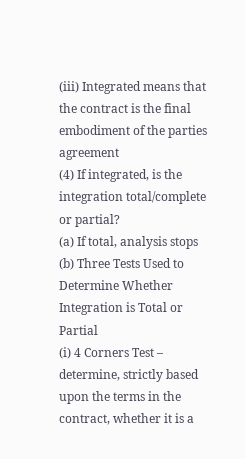(iii) Integrated means that the contract is the final embodiment of the parties agreement
(4) If integrated, is the integration total/complete or partial?
(a) If total, analysis stops
(b) Three Tests Used to Determine Whether Integration is Total or Partial
(i) 4 Corners Test – determine, strictly based upon the terms in the contract, whether it is a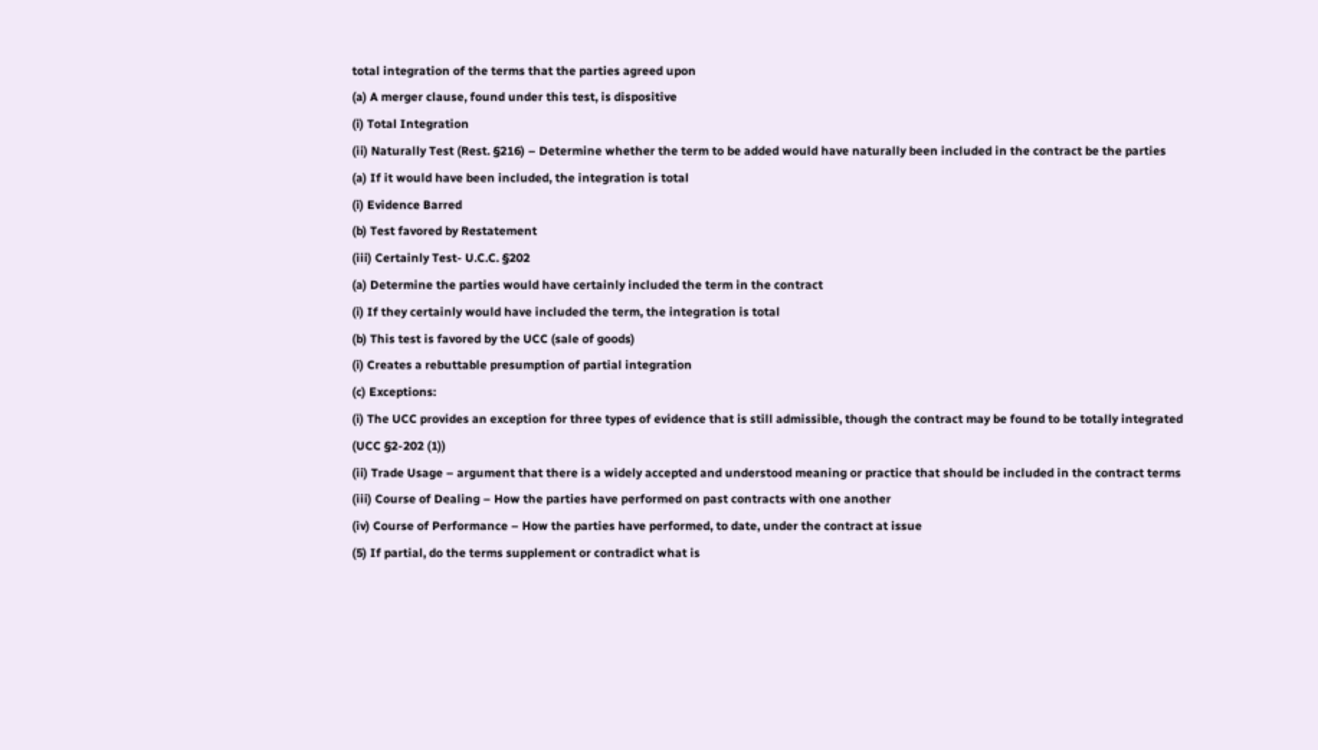total integration of the terms that the parties agreed upon
(a) A merger clause, found under this test, is dispositive
(i) Total Integration
(ii) Naturally Test (Rest. §216) – Determine whether the term to be added would have naturally been included in the contract be the parties
(a) If it would have been included, the integration is total
(i) Evidence Barred
(b) Test favored by Restatement
(iii) Certainly Test- U.C.C. §202
(a) Determine the parties would have certainly included the term in the contract
(i) If they certainly would have included the term, the integration is total
(b) This test is favored by the UCC (sale of goods)
(i) Creates a rebuttable presumption of partial integration
(c) Exceptions:
(i) The UCC provides an exception for three types of evidence that is still admissible, though the contract may be found to be totally integrated (UCC §2-202 (1))
(ii) Trade Usage – argument that there is a widely accepted and understood meaning or practice that should be included in the contract terms
(iii) Course of Dealing – How the parties have performed on past contracts with one another
(iv) Course of Performance – How the parties have performed, to date, under the contract at issue
(5) If partial, do the terms supplement or contradict what is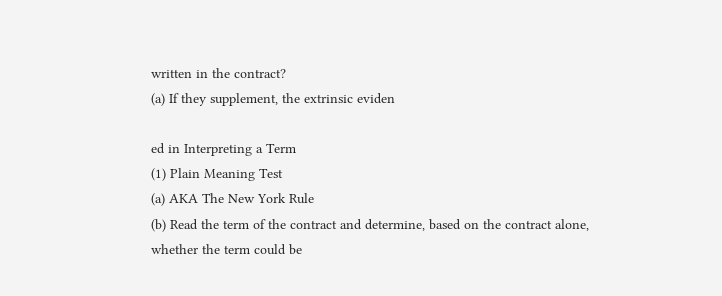written in the contract?
(a) If they supplement, the extrinsic eviden

ed in Interpreting a Term
(1) Plain Meaning Test
(a) AKA The New York Rule
(b) Read the term of the contract and determine, based on the contract alone, whether the term could be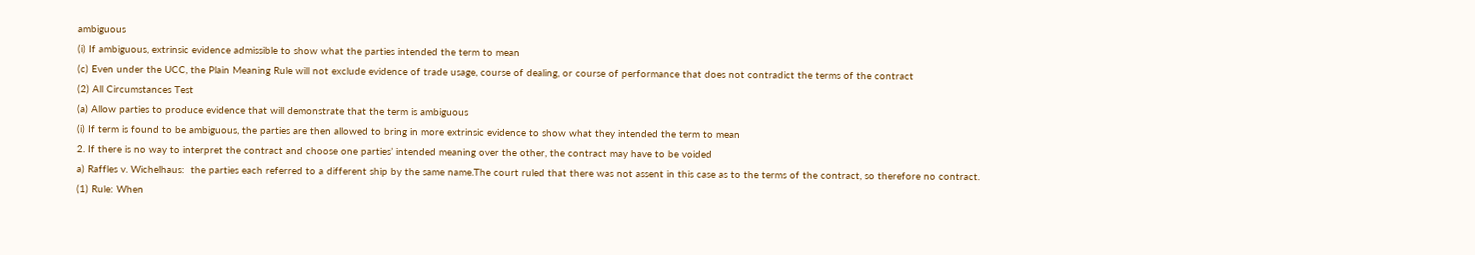ambiguous
(i) If ambiguous, extrinsic evidence admissible to show what the parties intended the term to mean
(c) Even under the UCC, the Plain Meaning Rule will not exclude evidence of trade usage, course of dealing, or course of performance that does not contradict the terms of the contract
(2) All Circumstances Test
(a) Allow parties to produce evidence that will demonstrate that the term is ambiguous
(i) If term is found to be ambiguous, the parties are then allowed to bring in more extrinsic evidence to show what they intended the term to mean
2. If there is no way to interpret the contract and choose one parties’ intended meaning over the other, the contract may have to be voided
a) Raffles v. Wichelhaus:  the parties each referred to a different ship by the same name.The court ruled that there was not assent in this case as to the terms of the contract, so therefore no contract.
(1) Rule: When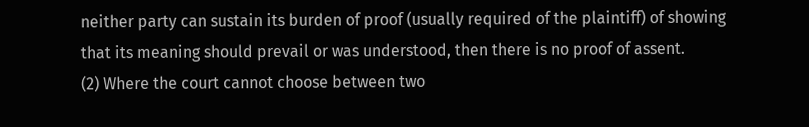neither party can sustain its burden of proof (usually required of the plaintiff) of showing that its meaning should prevail or was understood, then there is no proof of assent.
(2) Where the court cannot choose between two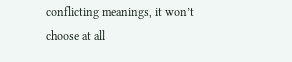conflicting meanings, it won’t choose at all